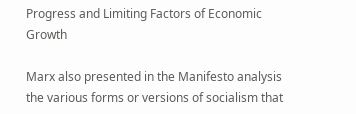Progress and Limiting Factors of Economic Growth

Marx also presented in the Manifesto analysis the various forms or versions of socialism that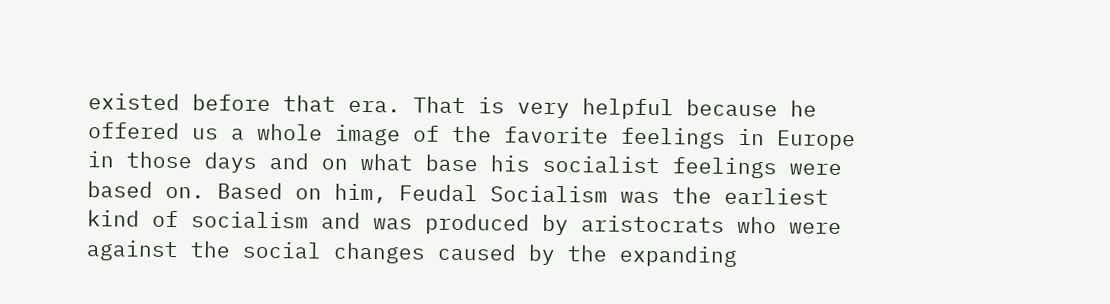existed before that era. That is very helpful because he offered us a whole image of the favorite feelings in Europe in those days and on what base his socialist feelings were based on. Based on him, Feudal Socialism was the earliest kind of socialism and was produced by aristocrats who were against the social changes caused by the expanding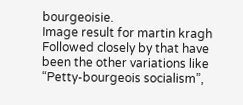bourgeoisie.
Image result for martin kragh
Followed closely by that have been the other variations like “Petty-bourgeois socialism”,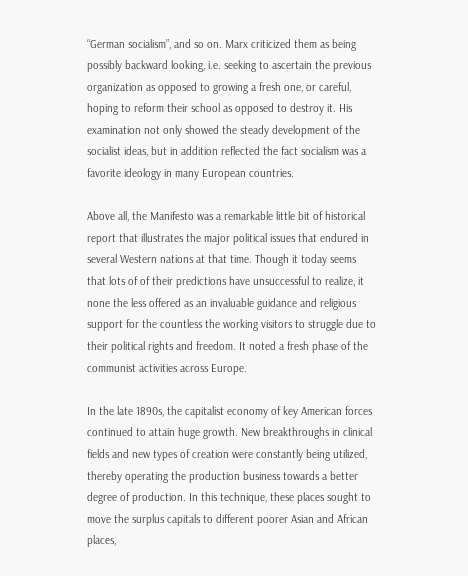“German socialism”, and so on. Marx criticized them as being possibly backward looking, i.e. seeking to ascertain the previous organization as opposed to growing a fresh one, or careful, hoping to reform their school as opposed to destroy it. His examination not only showed the steady development of the socialist ideas, but in addition reflected the fact socialism was a favorite ideology in many European countries.

Above all, the Manifesto was a remarkable little bit of historical report that illustrates the major political issues that endured in several Western nations at that time. Though it today seems that lots of of their predictions have unsuccessful to realize, it none the less offered as an invaluable guidance and religious support for the countless the working visitors to struggle due to their political rights and freedom. It noted a fresh phase of the communist activities across Europe.

In the late 1890s, the capitalist economy of key American forces continued to attain huge growth. New breakthroughs in clinical fields and new types of creation were constantly being utilized, thereby operating the production business towards a better degree of production. In this technique, these places sought to move the surplus capitals to different poorer Asian and African places,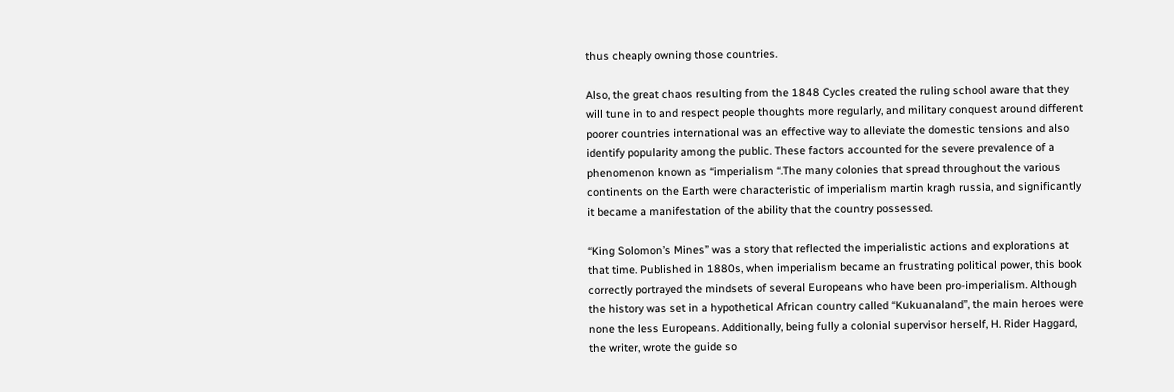thus cheaply owning those countries.

Also, the great chaos resulting from the 1848 Cycles created the ruling school aware that they will tune in to and respect people thoughts more regularly, and military conquest around different poorer countries international was an effective way to alleviate the domestic tensions and also identify popularity among the public. These factors accounted for the severe prevalence of a phenomenon known as “imperialism “.The many colonies that spread throughout the various continents on the Earth were characteristic of imperialism martin kragh russia, and significantly it became a manifestation of the ability that the country possessed.

“King Solomon’s Mines” was a story that reflected the imperialistic actions and explorations at that time. Published in 1880s, when imperialism became an frustrating political power, this book correctly portrayed the mindsets of several Europeans who have been pro-imperialism. Although the history was set in a hypothetical African country called “Kukuanaland”, the main heroes were none the less Europeans. Additionally, being fully a colonial supervisor herself, H. Rider Haggard, the writer, wrote the guide so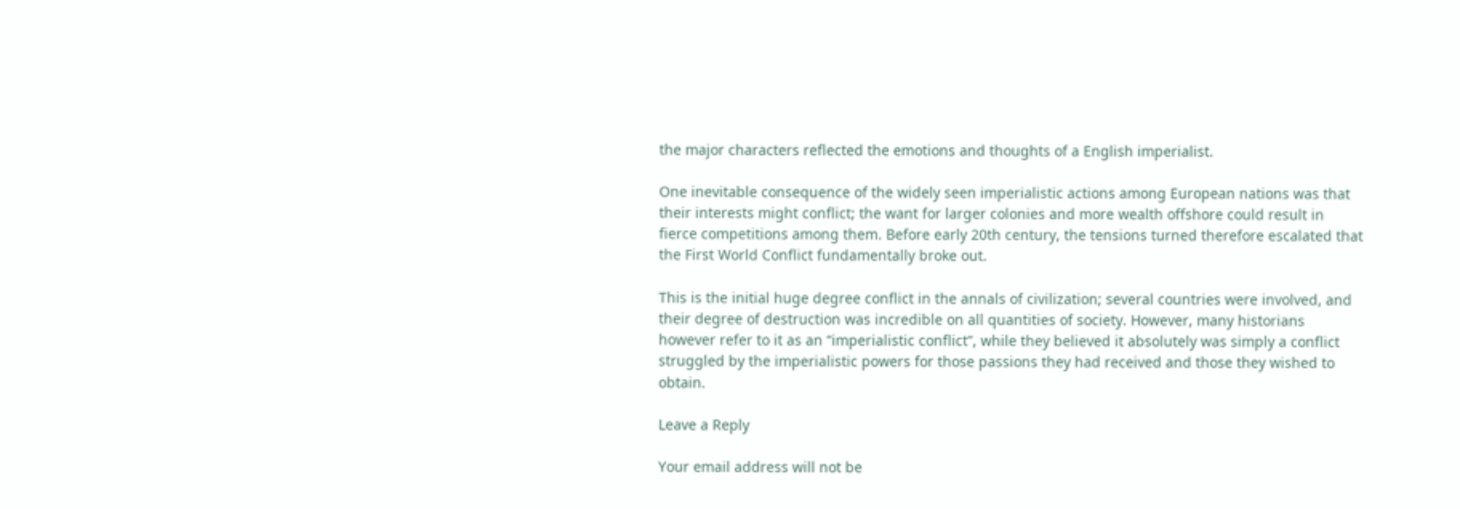the major characters reflected the emotions and thoughts of a English imperialist.

One inevitable consequence of the widely seen imperialistic actions among European nations was that their interests might conflict; the want for larger colonies and more wealth offshore could result in fierce competitions among them. Before early 20th century, the tensions turned therefore escalated that the First World Conflict fundamentally broke out.

This is the initial huge degree conflict in the annals of civilization; several countries were involved, and their degree of destruction was incredible on all quantities of society. However, many historians however refer to it as an “imperialistic conflict”, while they believed it absolutely was simply a conflict struggled by the imperialistic powers for those passions they had received and those they wished to obtain.

Leave a Reply

Your email address will not be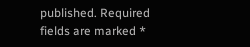published. Required fields are marked *